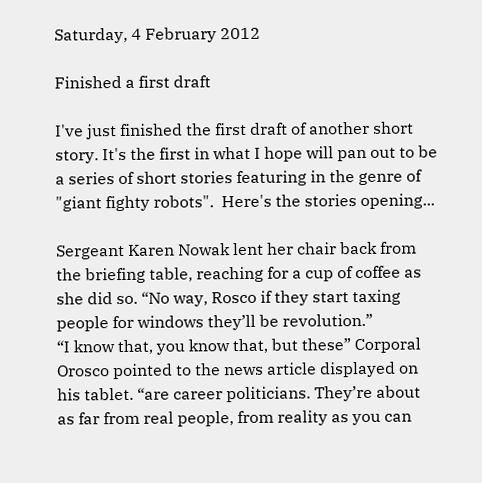Saturday, 4 February 2012

Finished a first draft

I've just finished the first draft of another short story. It's the first in what I hope will pan out to be a series of short stories featuring in the genre of "giant fighty robots".  Here's the stories opening...

Sergeant Karen Nowak lent her chair back from the briefing table, reaching for a cup of coffee as she did so. “No way, Rosco if they start taxing people for windows they’ll be revolution.”
“I know that, you know that, but these” Corporal Orosco pointed to the news article displayed on his tablet. “are career politicians. They’re about as far from real people, from reality as you can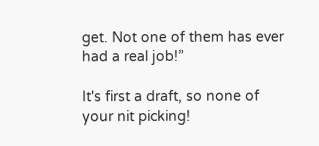get. Not one of them has ever had a real job!”

It's first a draft, so none of your nit picking!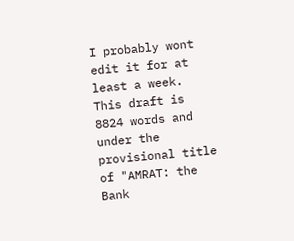I probably wont edit it for at least a week. This draft is 8824 words and under the provisional title of "AMRAT: the Bank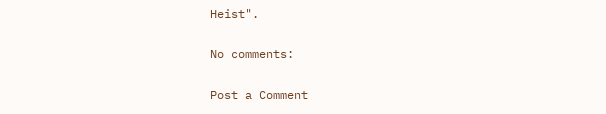Heist".

No comments:

Post a Comment